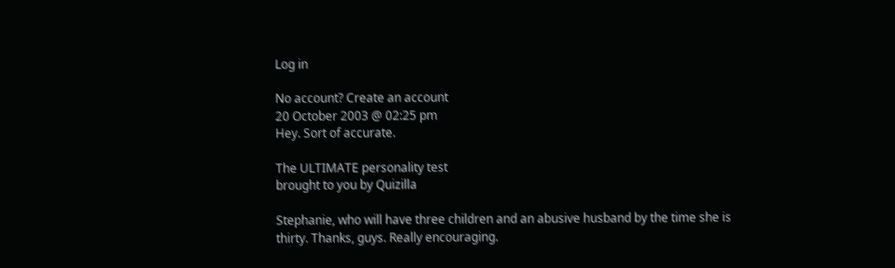Log in

No account? Create an account
20 October 2003 @ 02:25 pm
Hey. Sort of accurate.

The ULTIMATE personality test
brought to you by Quizilla

Stephanie, who will have three children and an abusive husband by the time she is thirty. Thanks, guys. Really encouraging.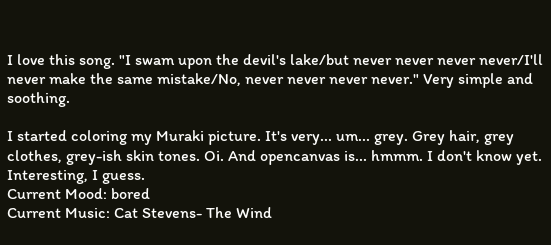I love this song. "I swam upon the devil's lake/but never never never never/I'll never make the same mistake/No, never never never never." Very simple and soothing.

I started coloring my Muraki picture. It's very... um... grey. Grey hair, grey clothes, grey-ish skin tones. Oi. And opencanvas is... hmmm. I don't know yet. Interesting, I guess.
Current Mood: bored
Current Music: Cat Stevens- The Wind